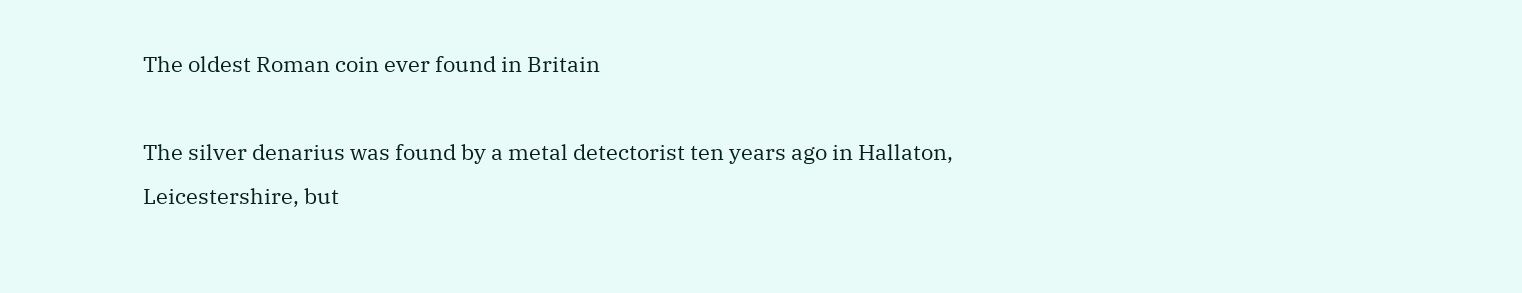The oldest Roman coin ever found in Britain

The silver denarius was found by a metal detectorist ten years ago in Hallaton, Leicestershire, but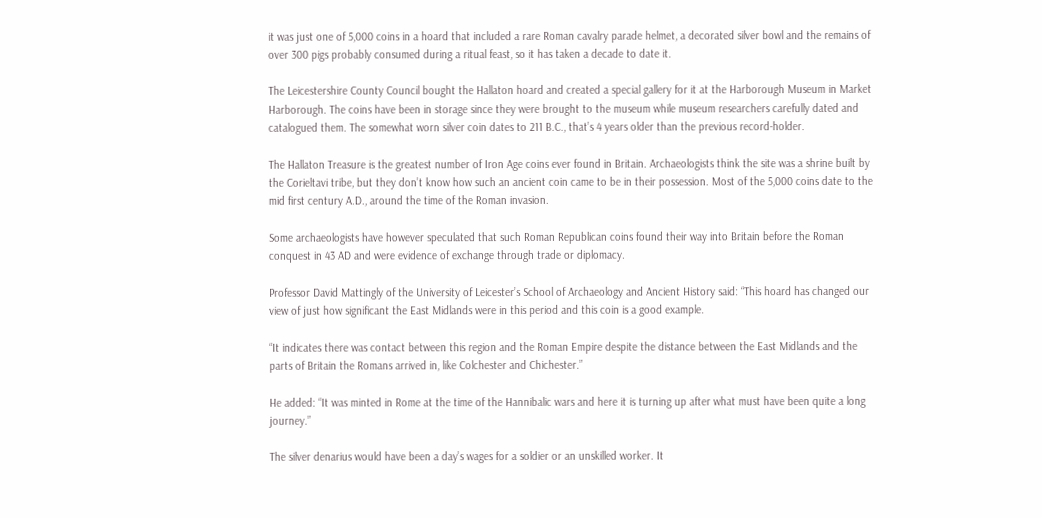it was just one of 5,000 coins in a hoard that included a rare Roman cavalry parade helmet, a decorated silver bowl and the remains of over 300 pigs probably consumed during a ritual feast, so it has taken a decade to date it.

The Leicestershire County Council bought the Hallaton hoard and created a special gallery for it at the Harborough Museum in Market Harborough. The coins have been in storage since they were brought to the museum while museum researchers carefully dated and catalogued them. The somewhat worn silver coin dates to 211 B.C., that’s 4 years older than the previous record-holder.

The Hallaton Treasure is the greatest number of Iron Age coins ever found in Britain. Archaeologists think the site was a shrine built by the Corieltavi tribe, but they don’t know how such an ancient coin came to be in their possession. Most of the 5,000 coins date to the mid first century A.D., around the time of the Roman invasion.

Some archaeologists have however speculated that such Roman Republican coins found their way into Britain before the Roman conquest in 43 AD and were evidence of exchange through trade or diplomacy.

Professor David Mattingly of the University of Leicester’s School of Archaeology and Ancient History said: “This hoard has changed our view of just how significant the East Midlands were in this period and this coin is a good example.

“It indicates there was contact between this region and the Roman Empire despite the distance between the East Midlands and the parts of Britain the Romans arrived in, like Colchester and Chichester.”

He added: “It was minted in Rome at the time of the Hannibalic wars and here it is turning up after what must have been quite a long journey.”

The silver denarius would have been a day’s wages for a soldier or an unskilled worker. It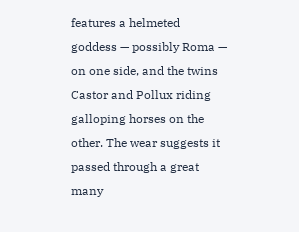features a helmeted goddess — possibly Roma — on one side, and the twins Castor and Pollux riding galloping horses on the other. The wear suggests it passed through a great many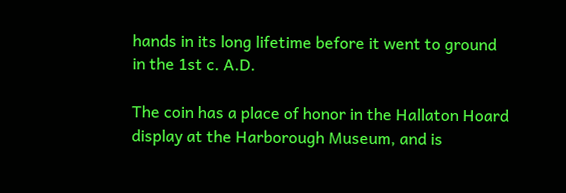hands in its long lifetime before it went to ground in the 1st c. A.D.

The coin has a place of honor in the Hallaton Hoard display at the Harborough Museum, and is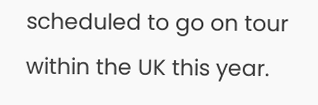scheduled to go on tour within the UK this year.